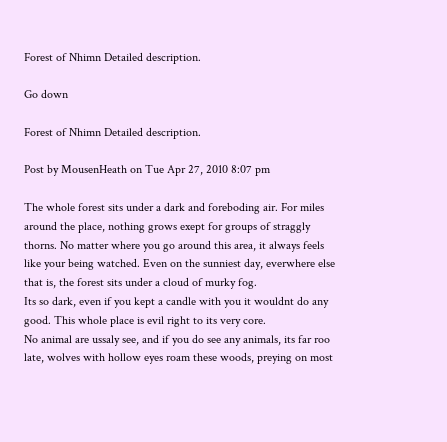Forest of Nhimn Detailed description.

Go down

Forest of Nhimn Detailed description.

Post by MousenHeath on Tue Apr 27, 2010 8:07 pm

The whole forest sits under a dark and foreboding air. For miles around the place, nothing grows exept for groups of straggly thorns. No matter where you go around this area, it always feels like your being watched. Even on the sunniest day, everwhere else that is, the forest sits under a cloud of murky fog.
Its so dark, even if you kept a candle with you it wouldnt do any good. This whole place is evil right to its very core.
No animal are ussaly see, and if you do see any animals, its far roo late, wolves with hollow eyes roam these woods, preying on most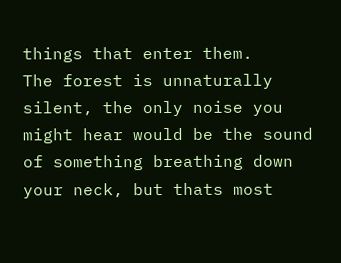things that enter them.
The forest is unnaturally silent, the only noise you might hear would be the sound of something breathing down your neck, but thats most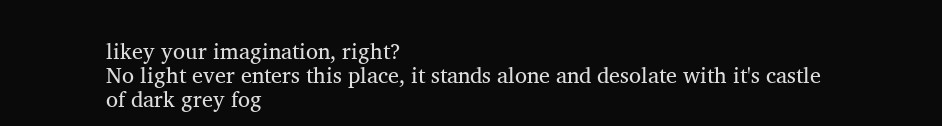likey your imagination, right?
No light ever enters this place, it stands alone and desolate with it's castle of dark grey fog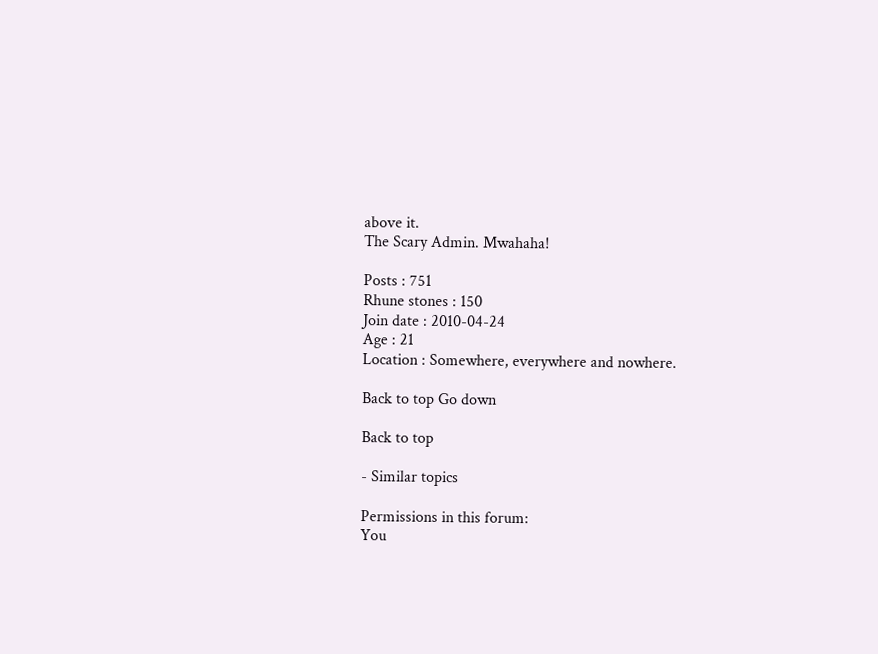above it.
The Scary Admin. Mwahaha!

Posts : 751
Rhune stones : 150
Join date : 2010-04-24
Age : 21
Location : Somewhere, everywhere and nowhere.

Back to top Go down

Back to top

- Similar topics

Permissions in this forum:
You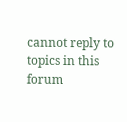cannot reply to topics in this forum